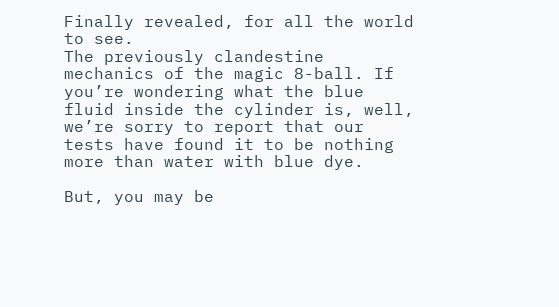Finally revealed, for all the world to see.
The previously clandestine mechanics of the magic 8-ball. If you’re wondering what the blue fluid inside the cylinder is, well, we’re sorry to report that our tests have found it to be nothing more than water with blue dye.

But, you may be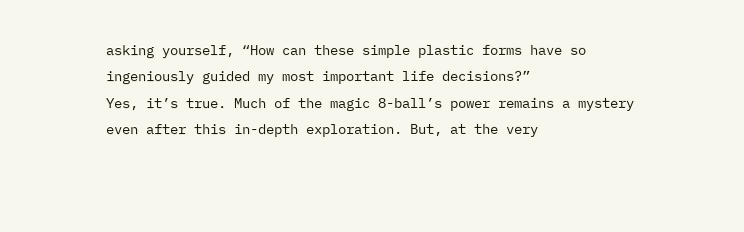asking yourself, “How can these simple plastic forms have so ingeniously guided my most important life decisions?”
Yes, it’s true. Much of the magic 8-ball’s power remains a mystery even after this in-depth exploration. But, at the very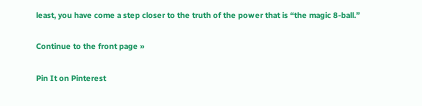least, you have come a step closer to the truth of the power that is “the magic 8-ball.”

Continue to the front page »

Pin It on Pinterest